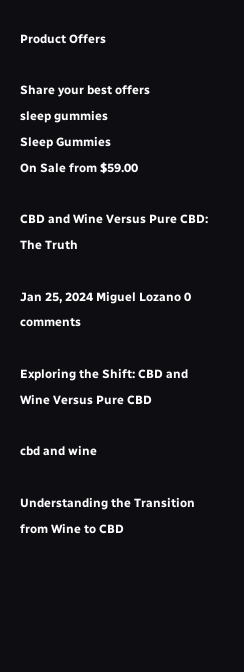Product Offers

Share your best offers
sleep gummies
Sleep Gummies
On Sale from $59.00

CBD and Wine Versus Pure CBD: The Truth

Jan 25, 2024 Miguel Lozano 0 comments

Exploring the Shift: CBD and Wine Versus Pure CBD

cbd and wine

Understanding the Transition from Wine to CBD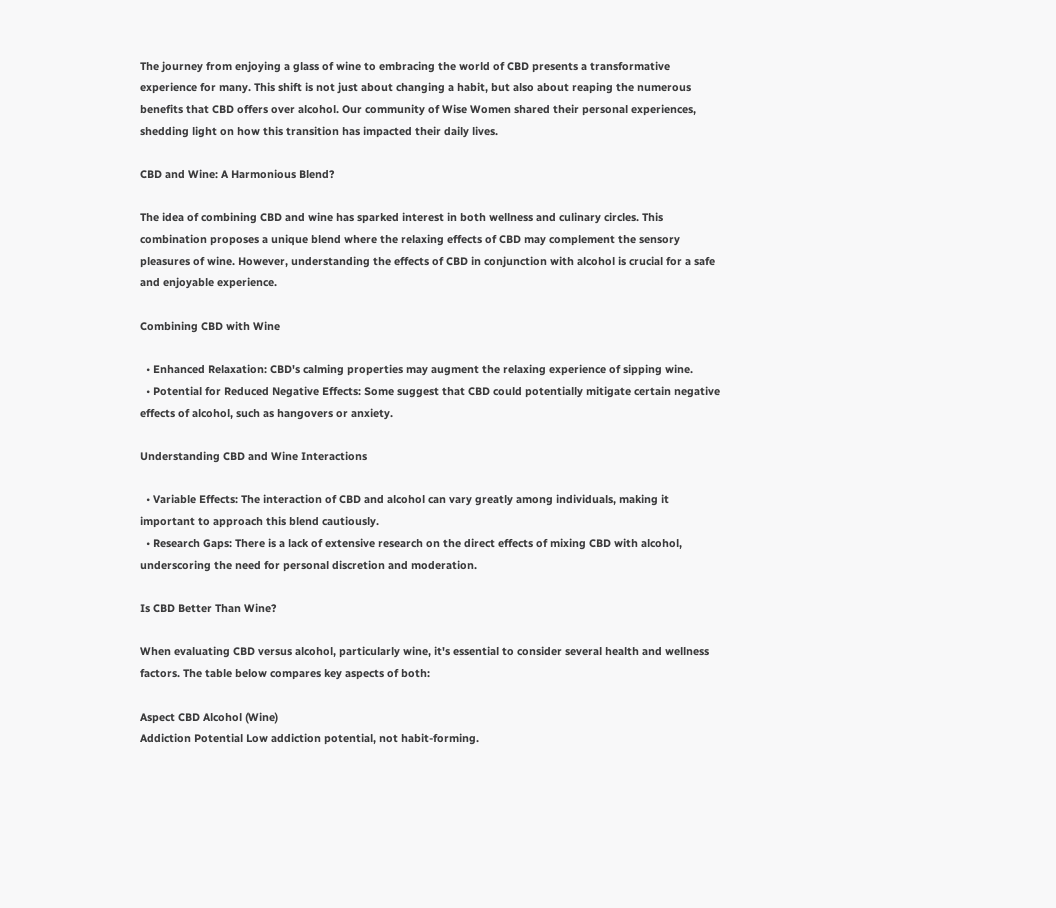The journey from enjoying a glass of wine to embracing the world of CBD presents a transformative experience for many. This shift is not just about changing a habit, but also about reaping the numerous benefits that CBD offers over alcohol. Our community of Wise Women shared their personal experiences, shedding light on how this transition has impacted their daily lives.

CBD and Wine: A Harmonious Blend?

The idea of combining CBD and wine has sparked interest in both wellness and culinary circles. This combination proposes a unique blend where the relaxing effects of CBD may complement the sensory pleasures of wine. However, understanding the effects of CBD in conjunction with alcohol is crucial for a safe and enjoyable experience.

Combining CBD with Wine

  • Enhanced Relaxation: CBD's calming properties may augment the relaxing experience of sipping wine.
  • Potential for Reduced Negative Effects: Some suggest that CBD could potentially mitigate certain negative effects of alcohol, such as hangovers or anxiety.

Understanding CBD and Wine Interactions

  • Variable Effects: The interaction of CBD and alcohol can vary greatly among individuals, making it important to approach this blend cautiously.
  • Research Gaps: There is a lack of extensive research on the direct effects of mixing CBD with alcohol, underscoring the need for personal discretion and moderation.

Is CBD Better Than Wine?

When evaluating CBD versus alcohol, particularly wine, it's essential to consider several health and wellness factors. The table below compares key aspects of both:

Aspect CBD Alcohol (Wine)
Addiction Potential Low addiction potential, not habit-forming.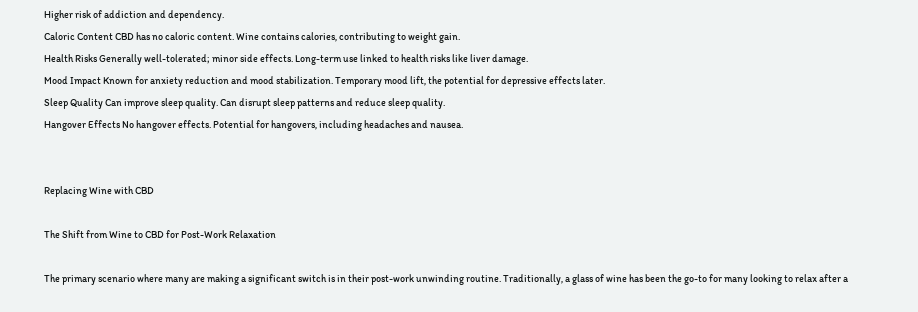Higher risk of addiction and dependency.
Caloric Content CBD has no caloric content. Wine contains calories, contributing to weight gain.
Health Risks Generally well-tolerated; minor side effects. Long-term use linked to health risks like liver damage.
Mood Impact Known for anxiety reduction and mood stabilization. Temporary mood lift, the potential for depressive effects later.
Sleep Quality Can improve sleep quality. Can disrupt sleep patterns and reduce sleep quality.
Hangover Effects No hangover effects. Potential for hangovers, including headaches and nausea.


Replacing Wine with CBD

The Shift from Wine to CBD for Post-Work Relaxation

The primary scenario where many are making a significant switch is in their post-work unwinding routine. Traditionally, a glass of wine has been the go-to for many looking to relax after a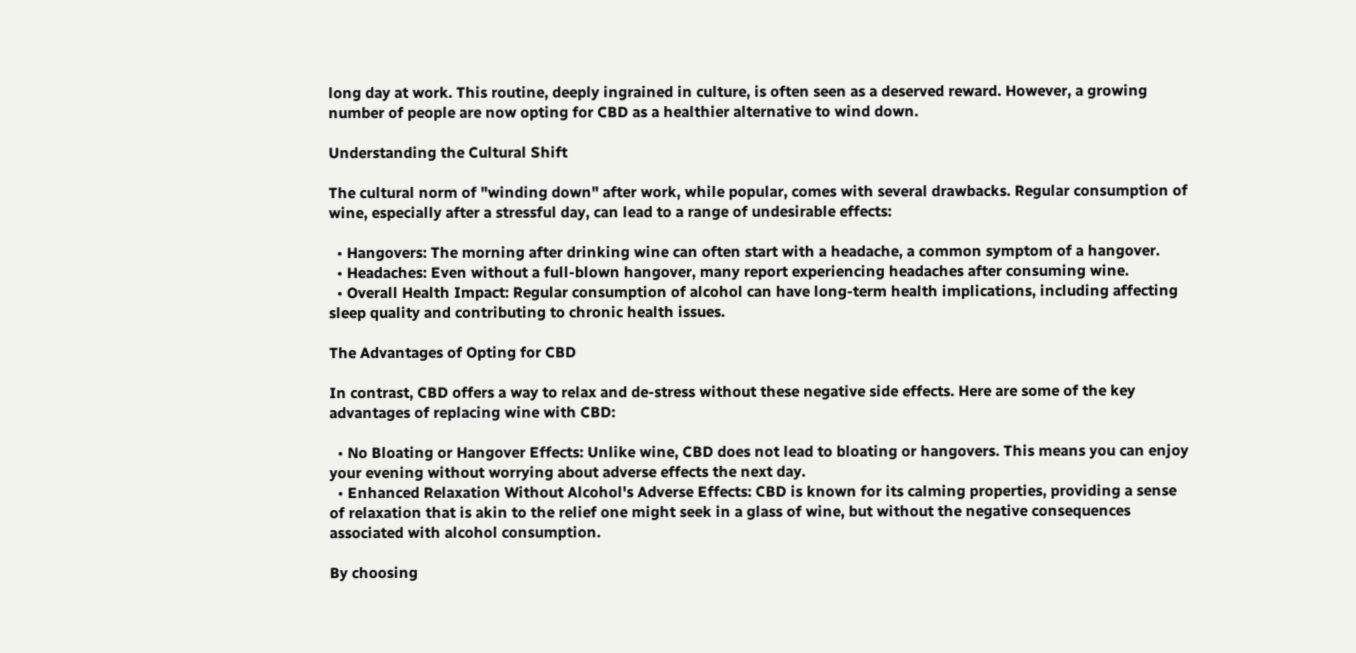long day at work. This routine, deeply ingrained in culture, is often seen as a deserved reward. However, a growing number of people are now opting for CBD as a healthier alternative to wind down.

Understanding the Cultural Shift

The cultural norm of "winding down" after work, while popular, comes with several drawbacks. Regular consumption of wine, especially after a stressful day, can lead to a range of undesirable effects:

  • Hangovers: The morning after drinking wine can often start with a headache, a common symptom of a hangover.
  • Headaches: Even without a full-blown hangover, many report experiencing headaches after consuming wine.
  • Overall Health Impact: Regular consumption of alcohol can have long-term health implications, including affecting sleep quality and contributing to chronic health issues.

The Advantages of Opting for CBD

In contrast, CBD offers a way to relax and de-stress without these negative side effects. Here are some of the key advantages of replacing wine with CBD:

  • No Bloating or Hangover Effects: Unlike wine, CBD does not lead to bloating or hangovers. This means you can enjoy your evening without worrying about adverse effects the next day.
  • Enhanced Relaxation Without Alcohol's Adverse Effects: CBD is known for its calming properties, providing a sense of relaxation that is akin to the relief one might seek in a glass of wine, but without the negative consequences associated with alcohol consumption.

By choosing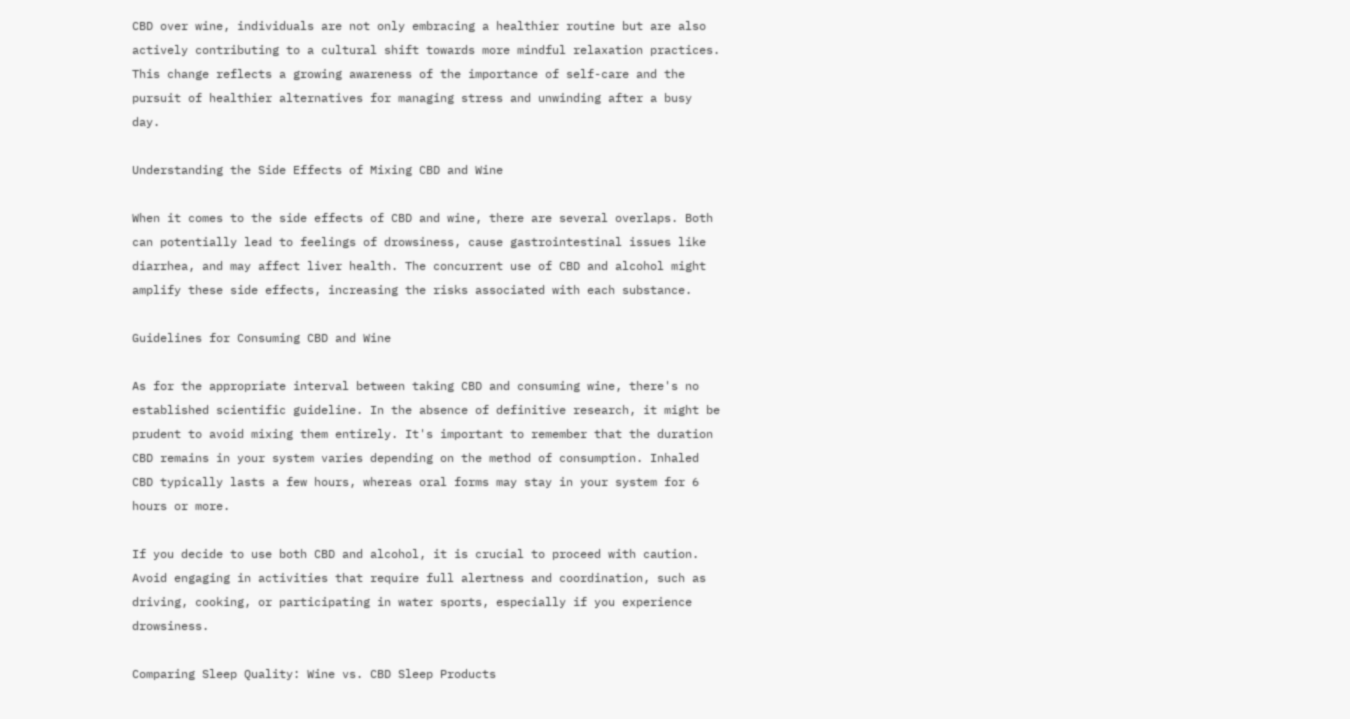CBD over wine, individuals are not only embracing a healthier routine but are also actively contributing to a cultural shift towards more mindful relaxation practices. This change reflects a growing awareness of the importance of self-care and the pursuit of healthier alternatives for managing stress and unwinding after a busy day.

Understanding the Side Effects of Mixing CBD and Wine

When it comes to the side effects of CBD and wine, there are several overlaps. Both can potentially lead to feelings of drowsiness, cause gastrointestinal issues like diarrhea, and may affect liver health. The concurrent use of CBD and alcohol might amplify these side effects, increasing the risks associated with each substance.

Guidelines for Consuming CBD and Wine

As for the appropriate interval between taking CBD and consuming wine, there's no established scientific guideline. In the absence of definitive research, it might be prudent to avoid mixing them entirely. It's important to remember that the duration CBD remains in your system varies depending on the method of consumption. Inhaled CBD typically lasts a few hours, whereas oral forms may stay in your system for 6 hours or more.

If you decide to use both CBD and alcohol, it is crucial to proceed with caution. Avoid engaging in activities that require full alertness and coordination, such as driving, cooking, or participating in water sports, especially if you experience drowsiness.

Comparing Sleep Quality: Wine vs. CBD Sleep Products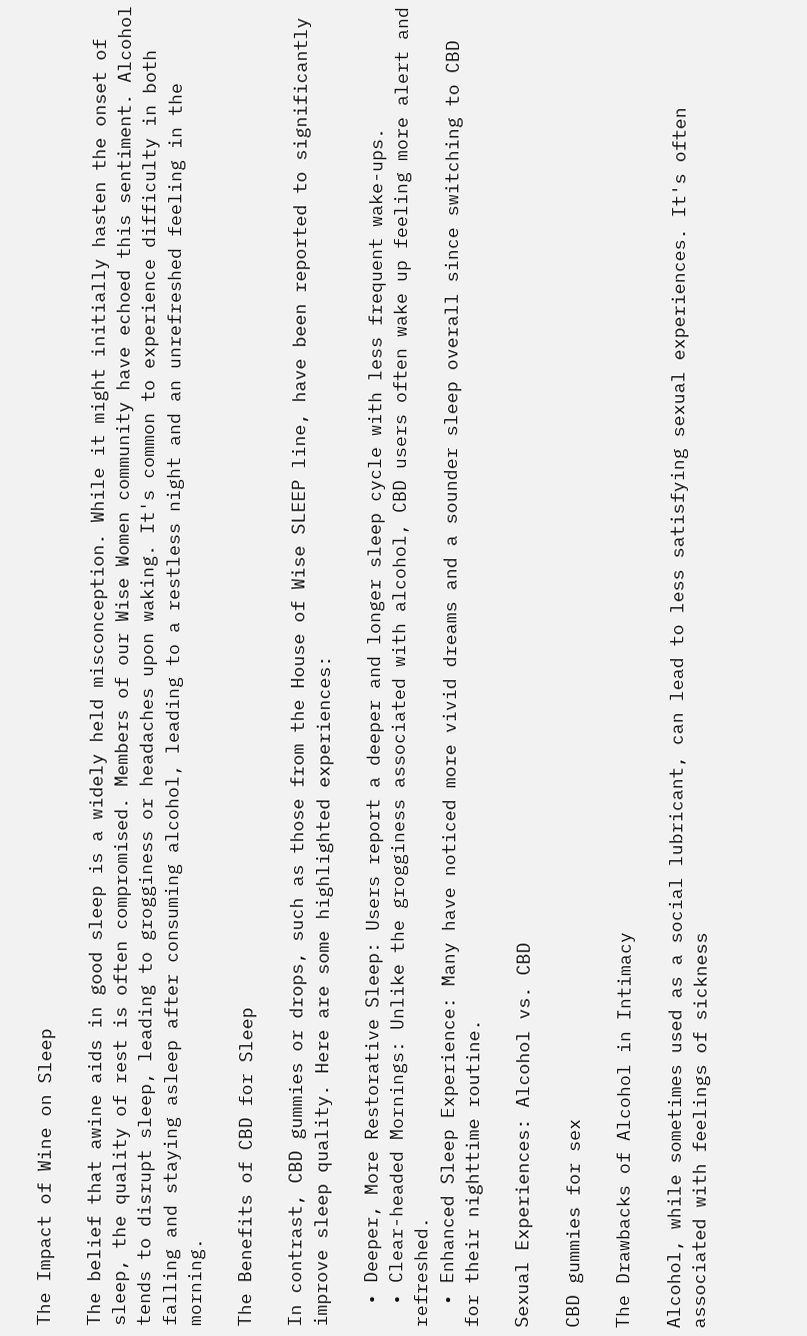The Impact of Wine on Sleep

The belief that awine aids in good sleep is a widely held misconception. While it might initially hasten the onset of sleep, the quality of rest is often compromised. Members of our Wise Women community have echoed this sentiment. Alcohol tends to disrupt sleep, leading to grogginess or headaches upon waking. It's common to experience difficulty in both falling and staying asleep after consuming alcohol, leading to a restless night and an unrefreshed feeling in the morning.

The Benefits of CBD for Sleep

In contrast, CBD gummies or drops, such as those from the House of Wise SLEEP line, have been reported to significantly improve sleep quality. Here are some highlighted experiences:

  • Deeper, More Restorative Sleep: Users report a deeper and longer sleep cycle with less frequent wake-ups.
  • Clear-headed Mornings: Unlike the grogginess associated with alcohol, CBD users often wake up feeling more alert and refreshed.
  • Enhanced Sleep Experience: Many have noticed more vivid dreams and a sounder sleep overall since switching to CBD for their nighttime routine.

Sexual Experiences: Alcohol vs. CBD

CBD gummies for sex

The Drawbacks of Alcohol in Intimacy

Alcohol, while sometimes used as a social lubricant, can lead to less satisfying sexual experiences. It's often associated with feelings of sickness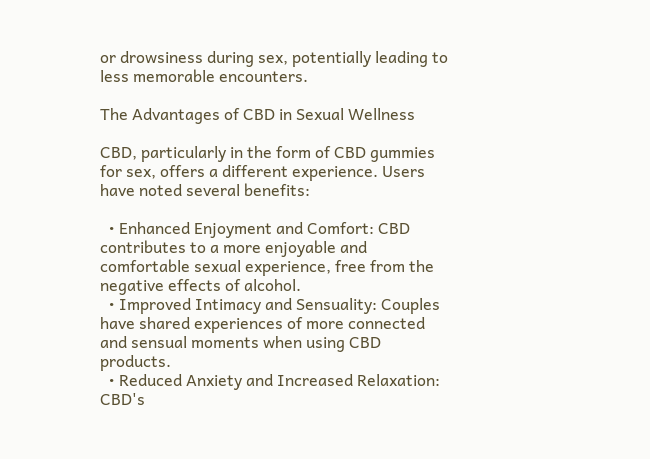or drowsiness during sex, potentially leading to less memorable encounters.

The Advantages of CBD in Sexual Wellness

CBD, particularly in the form of CBD gummies for sex, offers a different experience. Users have noted several benefits:

  • Enhanced Enjoyment and Comfort: CBD contributes to a more enjoyable and comfortable sexual experience, free from the negative effects of alcohol.
  • Improved Intimacy and Sensuality: Couples have shared experiences of more connected and sensual moments when using CBD products.
  • Reduced Anxiety and Increased Relaxation: CBD's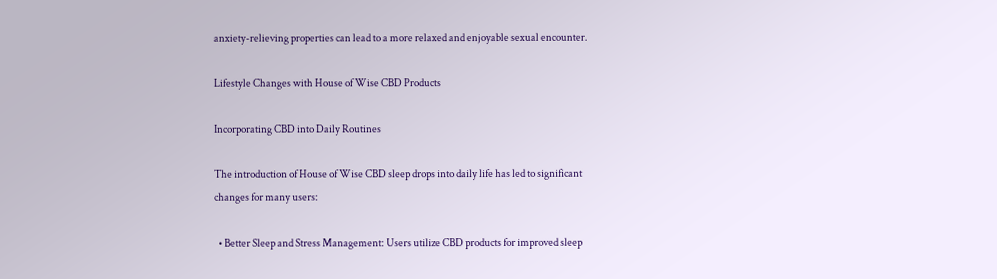anxiety-relieving properties can lead to a more relaxed and enjoyable sexual encounter.

Lifestyle Changes with House of Wise CBD Products

Incorporating CBD into Daily Routines

The introduction of House of Wise CBD sleep drops into daily life has led to significant changes for many users:

  • Better Sleep and Stress Management: Users utilize CBD products for improved sleep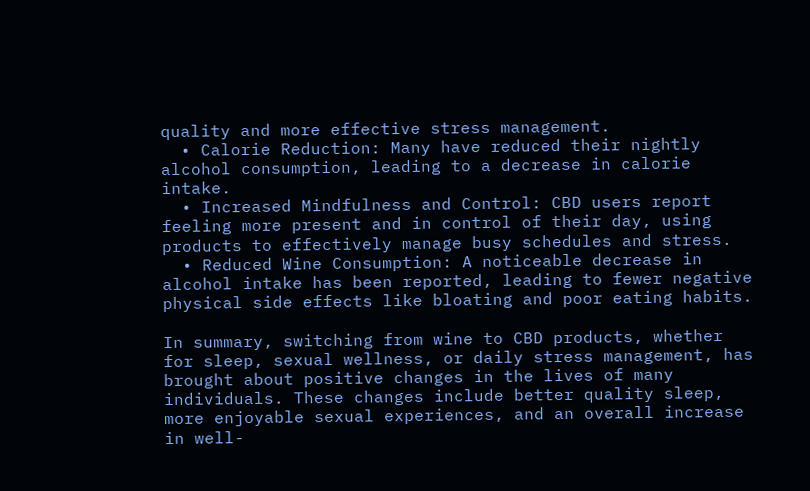quality and more effective stress management.
  • Calorie Reduction: Many have reduced their nightly alcohol consumption, leading to a decrease in calorie intake.
  • Increased Mindfulness and Control: CBD users report feeling more present and in control of their day, using products to effectively manage busy schedules and stress.
  • Reduced Wine Consumption: A noticeable decrease in alcohol intake has been reported, leading to fewer negative physical side effects like bloating and poor eating habits.

In summary, switching from wine to CBD products, whether for sleep, sexual wellness, or daily stress management, has brought about positive changes in the lives of many individuals. These changes include better quality sleep, more enjoyable sexual experiences, and an overall increase in well-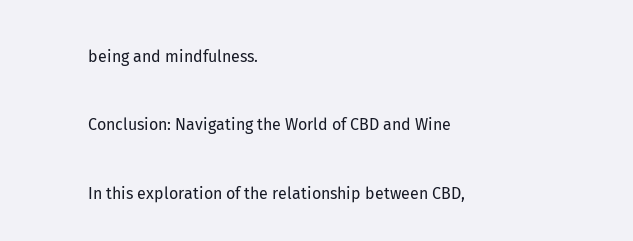being and mindfulness.

Conclusion: Navigating the World of CBD and Wine

In this exploration of the relationship between CBD,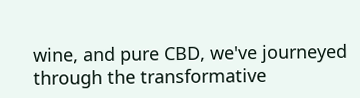wine, and pure CBD, we've journeyed through the transformative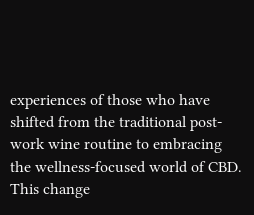experiences of those who have shifted from the traditional post-work wine routine to embracing the wellness-focused world of CBD. This change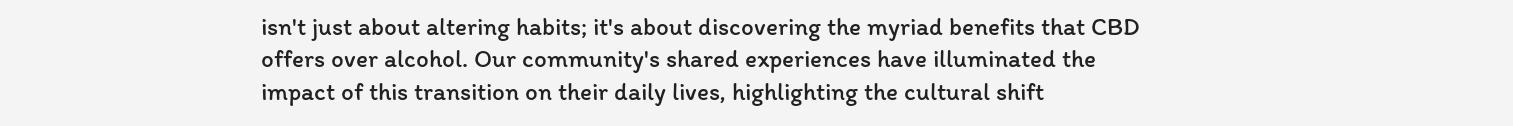isn't just about altering habits; it's about discovering the myriad benefits that CBD offers over alcohol. Our community's shared experiences have illuminated the impact of this transition on their daily lives, highlighting the cultural shift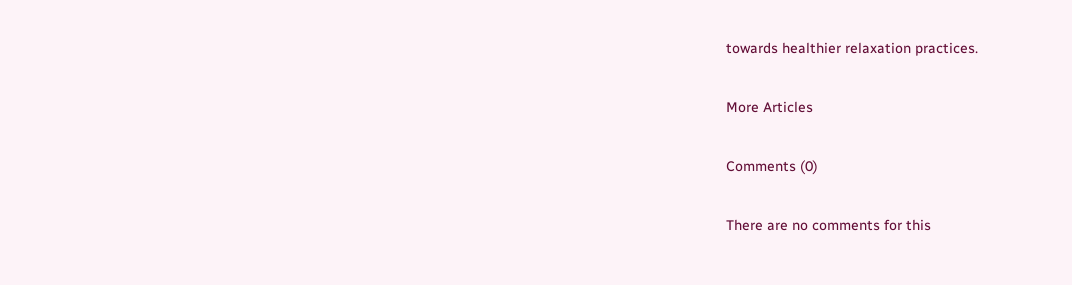towards healthier relaxation practices.

More Articles

Comments (0)

There are no comments for this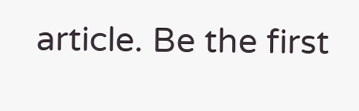article. Be the first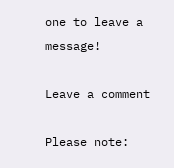one to leave a message!

Leave a comment

Please note: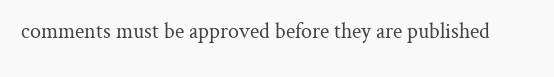comments must be approved before they are published